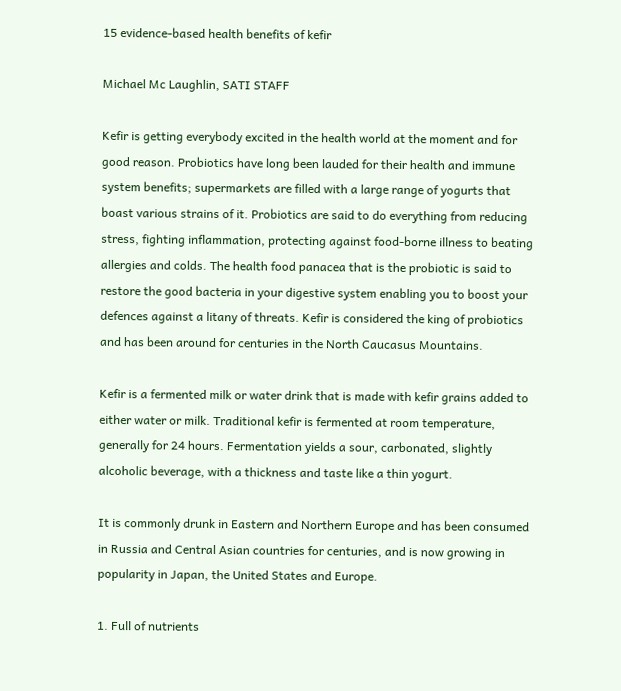15 evidence-based health benefits of kefir

Michael Mc Laughlin, SATI STAFF

Kefir is getting everybody excited in the health world at the moment and for good reason. Probiotics have long been lauded for their health and immune system benefits; supermarkets are filled with a large range of yogurts that boast various strains of it. Probiotics are said to do everything from reducing stress, fighting inflammation, protecting against food-borne illness to beating allergies and colds. The health food panacea that is the probiotic is said to restore the good bacteria in your digestive system enabling you to boost your defences against a litany of threats. Kefir is considered the king of probiotics and has been around for centuries in the North Caucasus Mountains.

Kefir is a fermented milk or water drink that is made with kefir grains added to either water or milk. Traditional kefir is fermented at room temperature, generally for 24 hours. Fermentation yields a sour, carbonated, slightly alcoholic beverage, with a thickness and taste like a thin yogurt.

It is commonly drunk in Eastern and Northern Europe and has been consumed in Russia and Central Asian countries for centuries, and is now growing in popularity in Japan, the United States and Europe.

1. Full of nutrients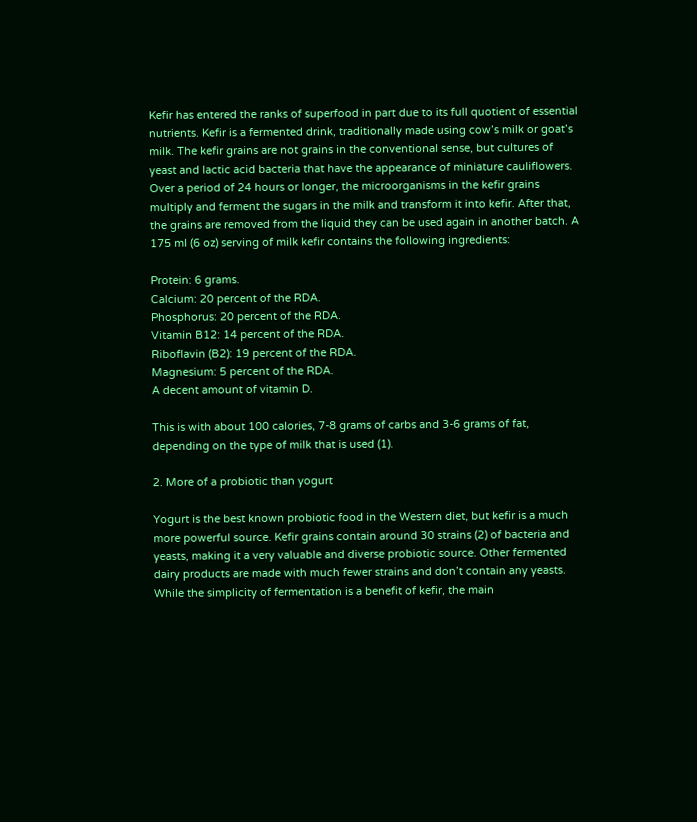Kefir has entered the ranks of superfood in part due to its full quotient of essential nutrients. Kefir is a fermented drink, traditionally made using cow’s milk or goat’s milk. The kefir grains are not grains in the conventional sense, but cultures of yeast and lactic acid bacteria that have the appearance of miniature cauliflowers. Over a period of 24 hours or longer, the microorganisms in the kefir grains multiply and ferment the sugars in the milk and transform it into kefir. After that, the grains are removed from the liquid they can be used again in another batch. A 175 ml (6 oz) serving of milk kefir contains the following ingredients:

Protein: 6 grams.
Calcium: 20 percent of the RDA.
Phosphorus: 20 percent of the RDA.
Vitamin B12: 14 percent of the RDA.
Riboflavin (B2): 19 percent of the RDA.
Magnesium: 5 percent of the RDA.
A decent amount of vitamin D.

This is with about 100 calories, 7-8 grams of carbs and 3-6 grams of fat, depending on the type of milk that is used (1).

2. More of a probiotic than yogurt

Yogurt is the best known probiotic food in the Western diet, but kefir is a much more powerful source. Kefir grains contain around 30 strains (2) of bacteria and yeasts, making it a very valuable and diverse probiotic source. Other fermented dairy products are made with much fewer strains and don’t contain any yeasts. While the simplicity of fermentation is a benefit of kefir, the main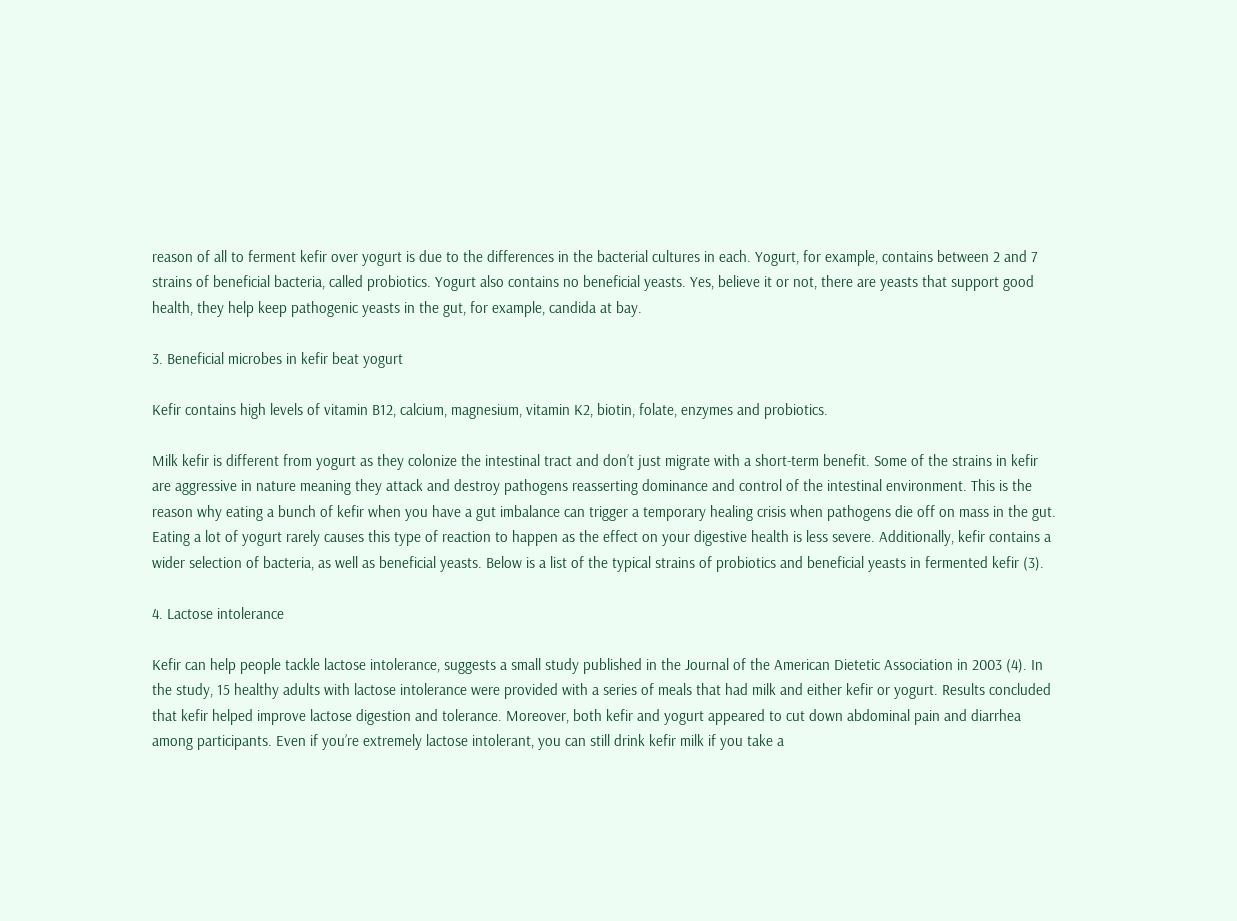reason of all to ferment kefir over yogurt is due to the differences in the bacterial cultures in each. Yogurt, for example, contains between 2 and 7 strains of beneficial bacteria, called probiotics. Yogurt also contains no beneficial yeasts. Yes, believe it or not, there are yeasts that support good health, they help keep pathogenic yeasts in the gut, for example, candida at bay.

3. Beneficial microbes in kefir beat yogurt

Kefir contains high levels of vitamin B12, calcium, magnesium, vitamin K2, biotin, folate, enzymes and probiotics.

Milk kefir is different from yogurt as they colonize the intestinal tract and don’t just migrate with a short-term benefit. Some of the strains in kefir are aggressive in nature meaning they attack and destroy pathogens reasserting dominance and control of the intestinal environment. This is the reason why eating a bunch of kefir when you have a gut imbalance can trigger a temporary healing crisis when pathogens die off on mass in the gut. Eating a lot of yogurt rarely causes this type of reaction to happen as the effect on your digestive health is less severe. Additionally, kefir contains a wider selection of bacteria, as well as beneficial yeasts. Below is a list of the typical strains of probiotics and beneficial yeasts in fermented kefir (3).

4. Lactose intolerance

Kefir can help people tackle lactose intolerance, suggests a small study published in the Journal of the American Dietetic Association in 2003 (4). In the study, 15 healthy adults with lactose intolerance were provided with a series of meals that had milk and either kefir or yogurt. Results concluded that kefir helped improve lactose digestion and tolerance. Moreover, both kefir and yogurt appeared to cut down abdominal pain and diarrhea among participants. Even if you’re extremely lactose intolerant, you can still drink kefir milk if you take a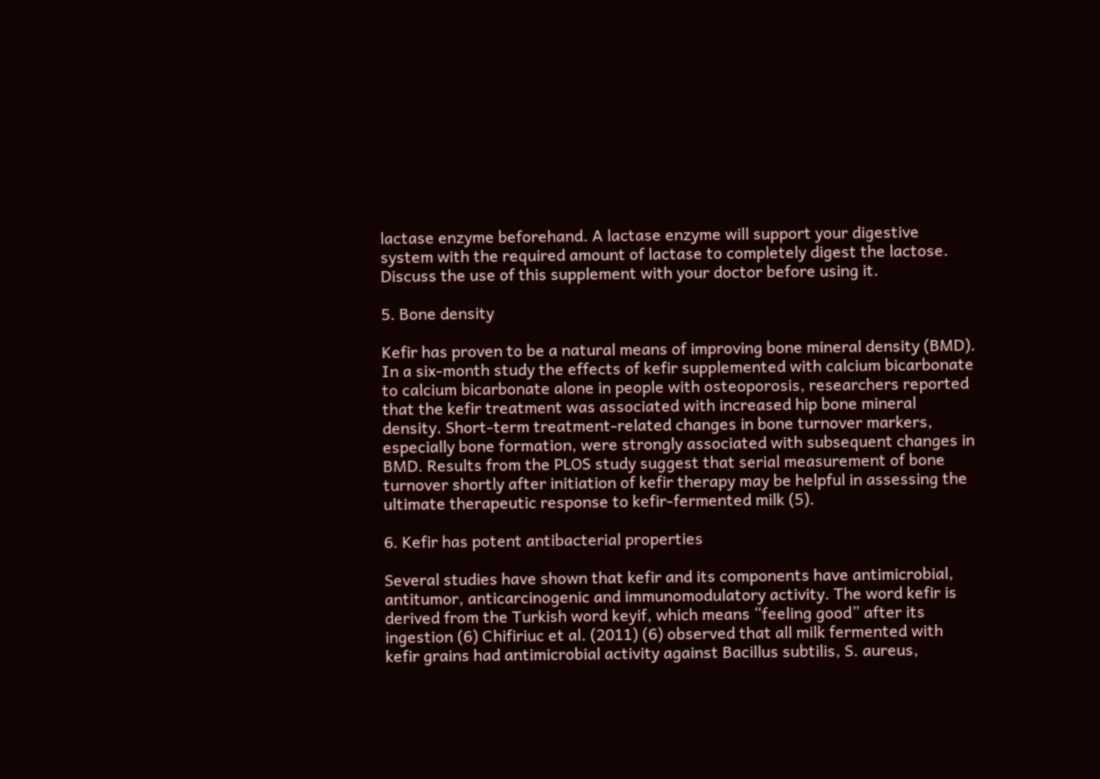lactase enzyme beforehand. A lactase enzyme will support your digestive system with the required amount of lactase to completely digest the lactose. Discuss the use of this supplement with your doctor before using it.

5. Bone density

Kefir has proven to be a natural means of improving bone mineral density (BMD). In a six-month study the effects of kefir supplemented with calcium bicarbonate to calcium bicarbonate alone in people with osteoporosis, researchers reported that the kefir treatment was associated with increased hip bone mineral density. Short-term treatment-related changes in bone turnover markers, especially bone formation, were strongly associated with subsequent changes in BMD. Results from the PLOS study suggest that serial measurement of bone turnover shortly after initiation of kefir therapy may be helpful in assessing the ultimate therapeutic response to kefir-fermented milk (5).

6. Kefir has potent antibacterial properties

Several studies have shown that kefir and its components have antimicrobial, antitumor, anticarcinogenic and immunomodulatory activity. The word kefir is derived from the Turkish word keyif, which means “feeling good” after its ingestion (6) Chifiriuc et al. (2011) (6) observed that all milk fermented with kefir grains had antimicrobial activity against Bacillus subtilis, S. aureus,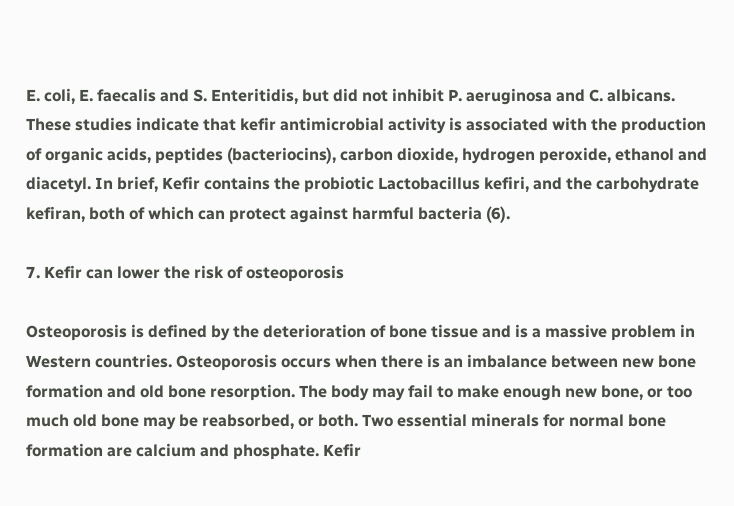E. coli, E. faecalis and S. Enteritidis, but did not inhibit P. aeruginosa and C. albicans. These studies indicate that kefir antimicrobial activity is associated with the production of organic acids, peptides (bacteriocins), carbon dioxide, hydrogen peroxide, ethanol and diacetyl. In brief, Kefir contains the probiotic Lactobacillus kefiri, and the carbohydrate kefiran, both of which can protect against harmful bacteria (6).

7. Kefir can lower the risk of osteoporosis

Osteoporosis is defined by the deterioration of bone tissue and is a massive problem in Western countries. Osteoporosis occurs when there is an imbalance between new bone formation and old bone resorption. The body may fail to make enough new bone, or too much old bone may be reabsorbed, or both. Two essential minerals for normal bone formation are calcium and phosphate. Kefir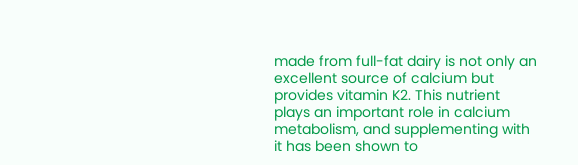made from full-fat dairy is not only an excellent source of calcium but provides vitamin K2. This nutrient plays an important role in calcium metabolism, and supplementing with it has been shown to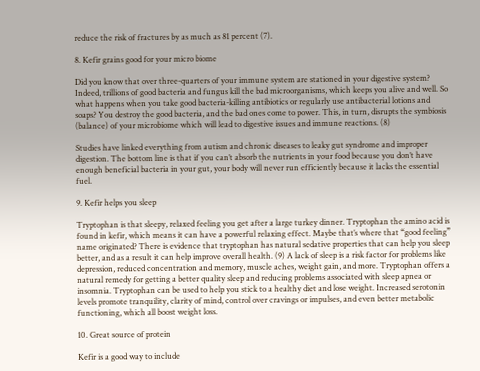reduce the risk of fractures by as much as 81 percent (7).

8. Kefir grains good for your micro biome

Did you know that over three-quarters of your immune system are stationed in your digestive system? Indeed, trillions of good bacteria and fungus kill the bad microorganisms, which keeps you alive and well. So what happens when you take good bacteria-killing antibiotics or regularly use antibacterial lotions and soaps? You destroy the good bacteria, and the bad ones come to power. This, in turn, disrupts the symbiosis (balance) of your microbiome which will lead to digestive issues and immune reactions. (8)

Studies have linked everything from autism and chronic diseases to leaky gut syndrome and improper digestion. The bottom line is that if you can’t absorb the nutrients in your food because you don’t have enough beneficial bacteria in your gut, your body will never run efficiently because it lacks the essential fuel.

9. Kefir helps you sleep

Tryptophan is that sleepy, relaxed feeling you get after a large turkey dinner. Tryptophan the amino acid is found in kefir, which means it can have a powerful relaxing effect. Maybe that’s where that “good feeling” name originated? There is evidence that tryptophan has natural sedative properties that can help you sleep better, and as a result it can help improve overall health. (9) A lack of sleep is a risk factor for problems like depression, reduced concentration and memory, muscle aches, weight gain, and more. Tryptophan offers a natural remedy for getting a better quality sleep and reducing problems associated with sleep apnea or insomnia. Tryptophan can be used to help you stick to a healthy diet and lose weight. Increased serotonin levels promote tranquility, clarity of mind, control over cravings or impulses, and even better metabolic functioning, which all boost weight loss.

10. Great source of protein

Kefir is a good way to include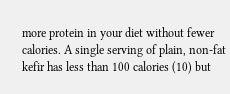more protein in your diet without fewer calories. A single serving of plain, non-fat kefir has less than 100 calories (10) but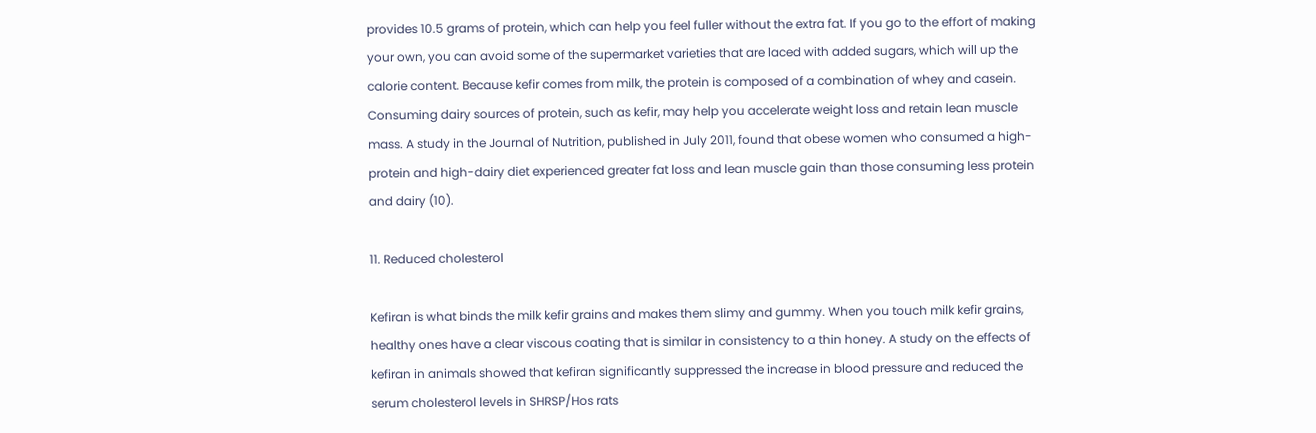provides 10.5 grams of protein, which can help you feel fuller without the extra fat. If you go to the effort of making your own, you can avoid some of the supermarket varieties that are laced with added sugars, which will up the calorie content. Because kefir comes from milk, the protein is composed of a combination of whey and casein. Consuming dairy sources of protein, such as kefir, may help you accelerate weight loss and retain lean muscle mass. A study in the Journal of Nutrition, published in July 2011, found that obese women who consumed a high-protein and high-dairy diet experienced greater fat loss and lean muscle gain than those consuming less protein and dairy (10).

11. Reduced cholesterol

Kefiran is what binds the milk kefir grains and makes them slimy and gummy. When you touch milk kefir grains, healthy ones have a clear viscous coating that is similar in consistency to a thin honey. A study on the effects of kefiran in animals showed that kefiran significantly suppressed the increase in blood pressure and reduced the serum cholesterol levels in SHRSP/Hos rats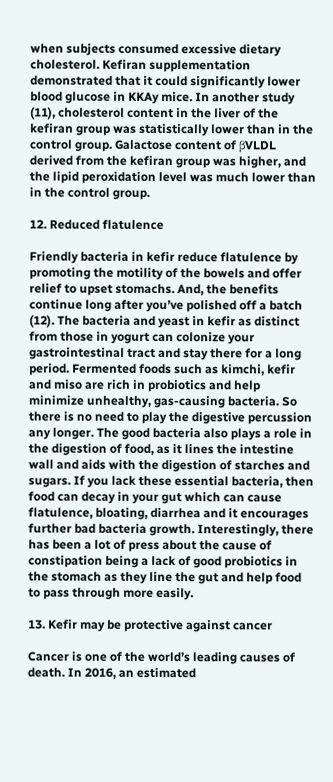when subjects consumed excessive dietary cholesterol. Kefiran supplementation demonstrated that it could significantly lower blood glucose in KKAy mice. In another study (11), cholesterol content in the liver of the kefiran group was statistically lower than in the control group. Galactose content of βVLDL derived from the kefiran group was higher, and the lipid peroxidation level was much lower than in the control group.

12. Reduced flatulence

Friendly bacteria in kefir reduce flatulence by promoting the motility of the bowels and offer relief to upset stomachs. And, the benefits continue long after you’ve polished off a batch (12). The bacteria and yeast in kefir as distinct from those in yogurt can colonize your gastrointestinal tract and stay there for a long period. Fermented foods such as kimchi, kefir and miso are rich in probiotics and help minimize unhealthy, gas-causing bacteria. So there is no need to play the digestive percussion any longer. The good bacteria also plays a role in the digestion of food, as it lines the intestine wall and aids with the digestion of starches and sugars. If you lack these essential bacteria, then food can decay in your gut which can cause flatulence, bloating, diarrhea and it encourages further bad bacteria growth. Interestingly, there has been a lot of press about the cause of constipation being a lack of good probiotics in the stomach as they line the gut and help food to pass through more easily.

13. Kefir may be protective against cancer

Cancer is one of the world’s leading causes of death. In 2016, an estimated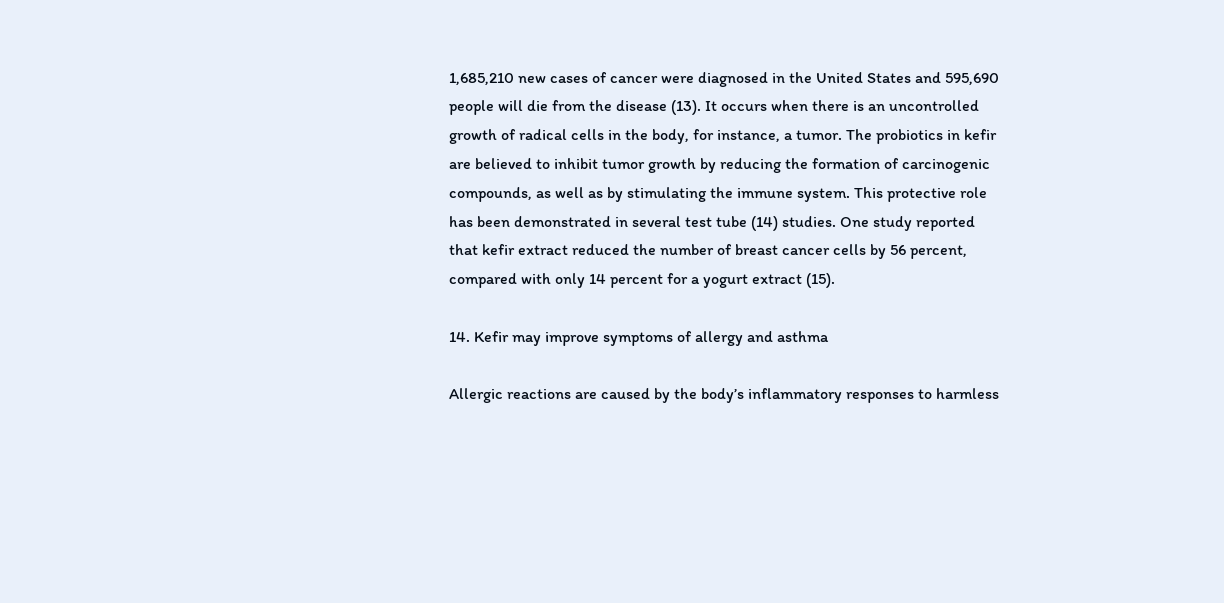1,685,210 new cases of cancer were diagnosed in the United States and 595,690 people will die from the disease (13). It occurs when there is an uncontrolled growth of radical cells in the body, for instance, a tumor. The probiotics in kefir are believed to inhibit tumor growth by reducing the formation of carcinogenic compounds, as well as by stimulating the immune system. This protective role has been demonstrated in several test tube (14) studies. One study reported that kefir extract reduced the number of breast cancer cells by 56 percent, compared with only 14 percent for a yogurt extract (15).

14. Kefir may improve symptoms of allergy and asthma

Allergic reactions are caused by the body’s inflammatory responses to harmless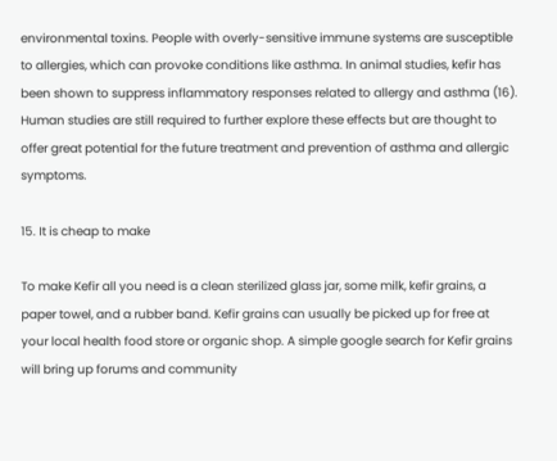environmental toxins. People with overly-sensitive immune systems are susceptible to allergies, which can provoke conditions like asthma. In animal studies, kefir has been shown to suppress inflammatory responses related to allergy and asthma (16). Human studies are still required to further explore these effects but are thought to offer great potential for the future treatment and prevention of asthma and allergic symptoms.

15. It is cheap to make

To make Kefir all you need is a clean sterilized glass jar, some milk, kefir grains, a paper towel, and a rubber band. Kefir grains can usually be picked up for free at your local health food store or organic shop. A simple google search for Kefir grains will bring up forums and community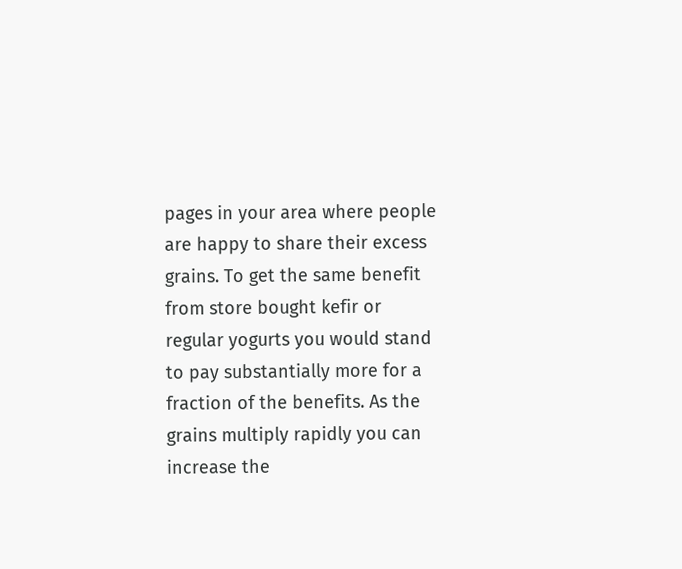pages in your area where people are happy to share their excess grains. To get the same benefit from store bought kefir or regular yogurts you would stand to pay substantially more for a fraction of the benefits. As the grains multiply rapidly you can increase the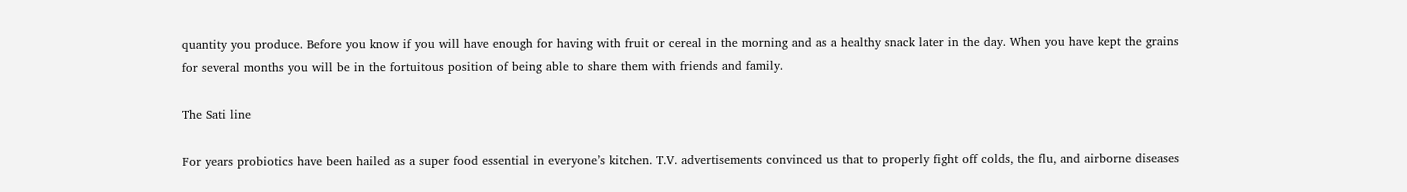quantity you produce. Before you know if you will have enough for having with fruit or cereal in the morning and as a healthy snack later in the day. When you have kept the grains for several months you will be in the fortuitous position of being able to share them with friends and family.

The Sati line

For years probiotics have been hailed as a super food essential in everyone’s kitchen. T.V. advertisements convinced us that to properly fight off colds, the flu, and airborne diseases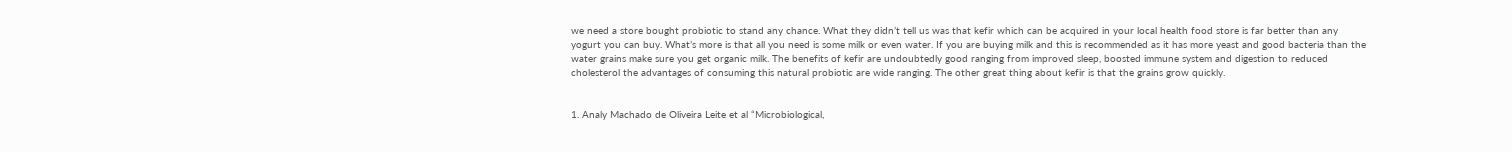we need a store bought probiotic to stand any chance. What they didn’t tell us was that kefir which can be acquired in your local health food store is far better than any yogurt you can buy. What’s more is that all you need is some milk or even water. If you are buying milk and this is recommended as it has more yeast and good bacteria than the water grains make sure you get organic milk. The benefits of kefir are undoubtedly good ranging from improved sleep, boosted immune system and digestion to reduced cholesterol the advantages of consuming this natural probiotic are wide ranging. The other great thing about kefir is that the grains grow quickly.


1. Analy Machado de Oliveira Leite et al “Microbiological,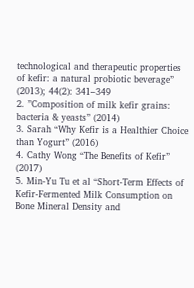technological and therapeutic properties of kefir: a natural probiotic beverage” (2013); 44(2): 341–349
2. ”Composition of milk kefir grains: bacteria & yeasts” (2014)
3. Sarah “Why Kefir is a Healthier Choice than Yogurt” (2016)
4. Cathy Wong “The Benefits of Kefir” (2017)
5. Min-Yu Tu et al “Short-Term Effects of Kefir-Fermented Milk Consumption on Bone Mineral Density and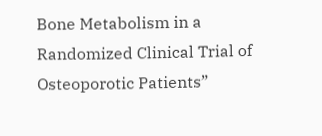Bone Metabolism in a Randomized Clinical Trial of Osteoporotic Patients”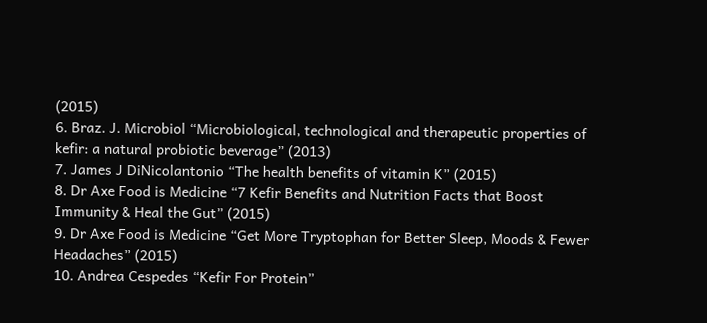(2015)
6. Braz. J. Microbiol “Microbiological, technological and therapeutic properties of kefir: a natural probiotic beverage” (2013)
7. James J DiNicolantonio “The health benefits of vitamin K” (2015)
8. Dr Axe Food is Medicine “7 Kefir Benefits and Nutrition Facts that Boost Immunity & Heal the Gut” (2015)
9. Dr Axe Food is Medicine “Get More Tryptophan for Better Sleep, Moods & Fewer Headaches” (2015)
10. Andrea Cespedes “Kefir For Protein”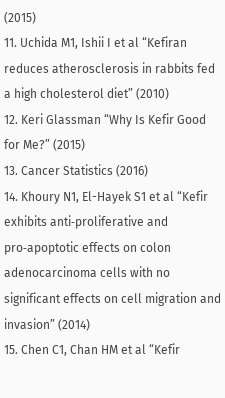(2015)
11. Uchida M1, Ishii I et al “Kefiran reduces atherosclerosis in rabbits fed a high cholesterol diet” (2010)
12. Keri Glassman “Why Is Kefir Good for Me?” (2015)
13. Cancer Statistics (2016)
14. Khoury N1, El-Hayek S1 et al “Kefir exhibits anti‑proliferative and pro‑apoptotic effects on colon adenocarcinoma cells with no significant effects on cell migration and invasion” (2014)
15. Chen C1, Chan HM et al “Kefir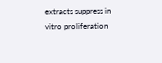extracts suppress in vitro proliferation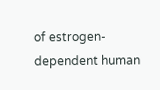of estrogen-dependent human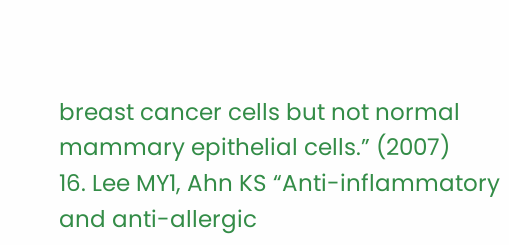breast cancer cells but not normal mammary epithelial cells.” (2007)
16. Lee MY1, Ahn KS “Anti-inflammatory and anti-allergic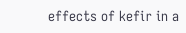effects of kefir in a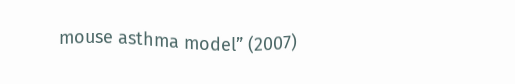mouse asthma model” (2007)